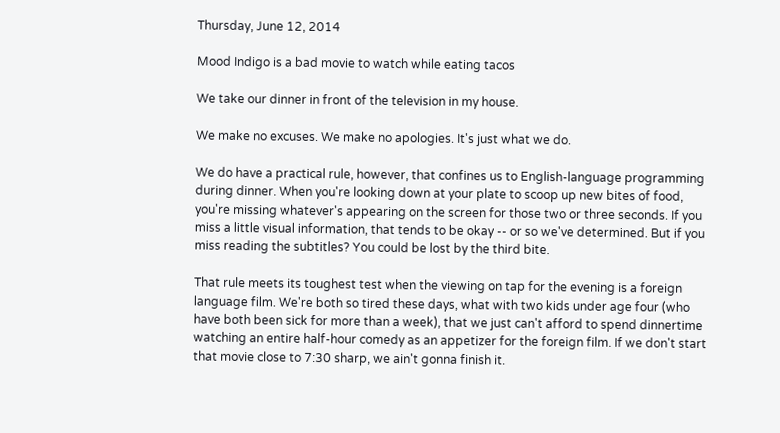Thursday, June 12, 2014

Mood Indigo is a bad movie to watch while eating tacos

We take our dinner in front of the television in my house.

We make no excuses. We make no apologies. It's just what we do.

We do have a practical rule, however, that confines us to English-language programming during dinner. When you're looking down at your plate to scoop up new bites of food, you're missing whatever's appearing on the screen for those two or three seconds. If you miss a little visual information, that tends to be okay -- or so we've determined. But if you miss reading the subtitles? You could be lost by the third bite.

That rule meets its toughest test when the viewing on tap for the evening is a foreign language film. We're both so tired these days, what with two kids under age four (who have both been sick for more than a week), that we just can't afford to spend dinnertime watching an entire half-hour comedy as an appetizer for the foreign film. If we don't start that movie close to 7:30 sharp, we ain't gonna finish it.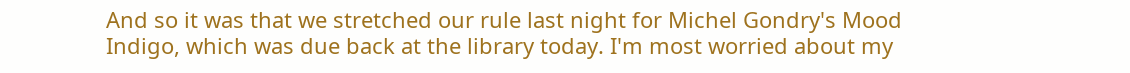And so it was that we stretched our rule last night for Michel Gondry's Mood Indigo, which was due back at the library today. I'm most worried about my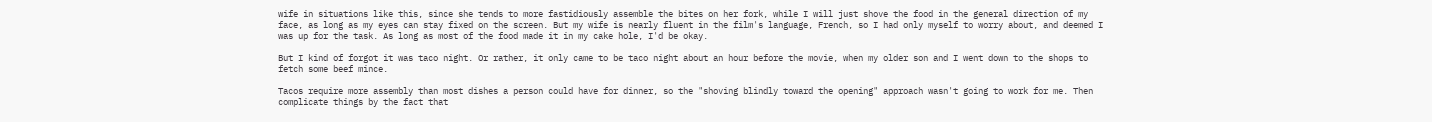wife in situations like this, since she tends to more fastidiously assemble the bites on her fork, while I will just shove the food in the general direction of my face, as long as my eyes can stay fixed on the screen. But my wife is nearly fluent in the film's language, French, so I had only myself to worry about, and deemed I was up for the task. As long as most of the food made it in my cake hole, I'd be okay.

But I kind of forgot it was taco night. Or rather, it only came to be taco night about an hour before the movie, when my older son and I went down to the shops to fetch some beef mince.

Tacos require more assembly than most dishes a person could have for dinner, so the "shoving blindly toward the opening" approach wasn't going to work for me. Then complicate things by the fact that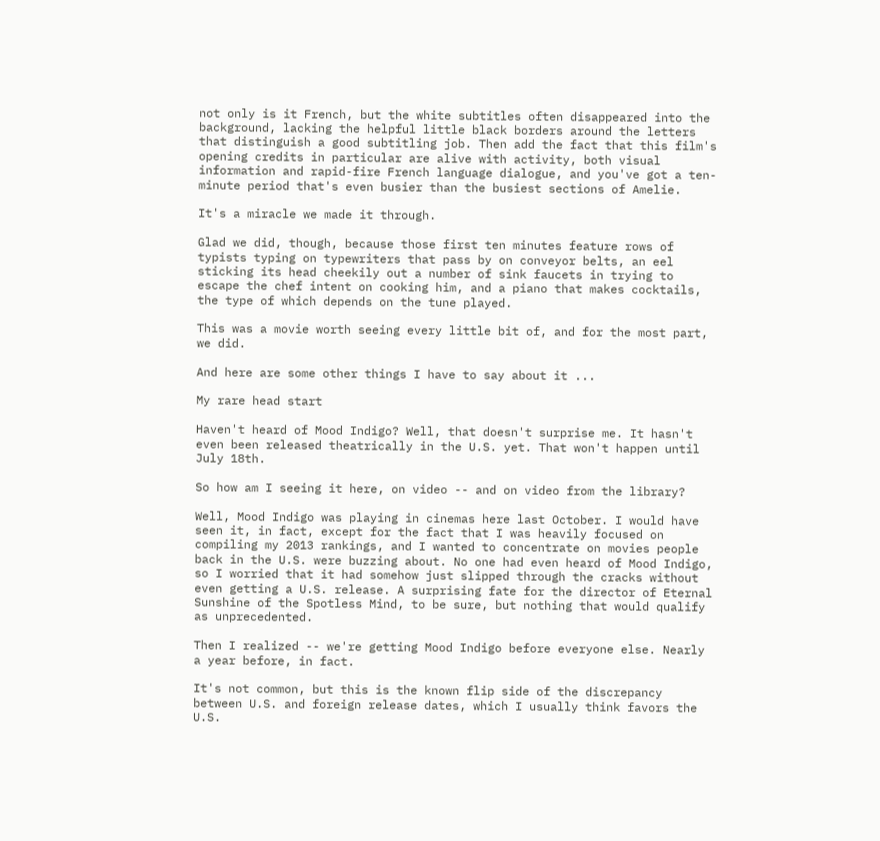not only is it French, but the white subtitles often disappeared into the background, lacking the helpful little black borders around the letters that distinguish a good subtitling job. Then add the fact that this film's opening credits in particular are alive with activity, both visual information and rapid-fire French language dialogue, and you've got a ten-minute period that's even busier than the busiest sections of Amelie.

It's a miracle we made it through.

Glad we did, though, because those first ten minutes feature rows of typists typing on typewriters that pass by on conveyor belts, an eel sticking its head cheekily out a number of sink faucets in trying to escape the chef intent on cooking him, and a piano that makes cocktails, the type of which depends on the tune played.

This was a movie worth seeing every little bit of, and for the most part, we did.

And here are some other things I have to say about it ...

My rare head start

Haven't heard of Mood Indigo? Well, that doesn't surprise me. It hasn't even been released theatrically in the U.S. yet. That won't happen until July 18th.

So how am I seeing it here, on video -- and on video from the library?

Well, Mood Indigo was playing in cinemas here last October. I would have seen it, in fact, except for the fact that I was heavily focused on compiling my 2013 rankings, and I wanted to concentrate on movies people back in the U.S. were buzzing about. No one had even heard of Mood Indigo, so I worried that it had somehow just slipped through the cracks without even getting a U.S. release. A surprising fate for the director of Eternal Sunshine of the Spotless Mind, to be sure, but nothing that would qualify as unprecedented.

Then I realized -- we're getting Mood Indigo before everyone else. Nearly a year before, in fact.

It's not common, but this is the known flip side of the discrepancy between U.S. and foreign release dates, which I usually think favors the U.S.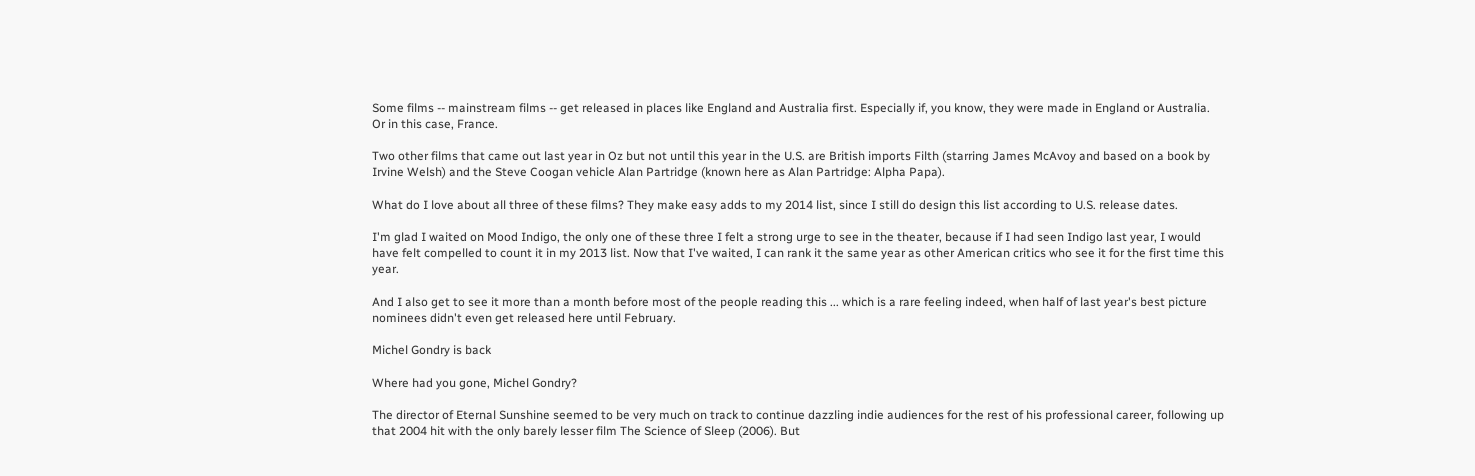Some films -- mainstream films -- get released in places like England and Australia first. Especially if, you know, they were made in England or Australia. Or in this case, France.

Two other films that came out last year in Oz but not until this year in the U.S. are British imports Filth (starring James McAvoy and based on a book by Irvine Welsh) and the Steve Coogan vehicle Alan Partridge (known here as Alan Partridge: Alpha Papa).

What do I love about all three of these films? They make easy adds to my 2014 list, since I still do design this list according to U.S. release dates.

I'm glad I waited on Mood Indigo, the only one of these three I felt a strong urge to see in the theater, because if I had seen Indigo last year, I would have felt compelled to count it in my 2013 list. Now that I've waited, I can rank it the same year as other American critics who see it for the first time this year.

And I also get to see it more than a month before most of the people reading this ... which is a rare feeling indeed, when half of last year's best picture nominees didn't even get released here until February.

Michel Gondry is back

Where had you gone, Michel Gondry?

The director of Eternal Sunshine seemed to be very much on track to continue dazzling indie audiences for the rest of his professional career, following up that 2004 hit with the only barely lesser film The Science of Sleep (2006). But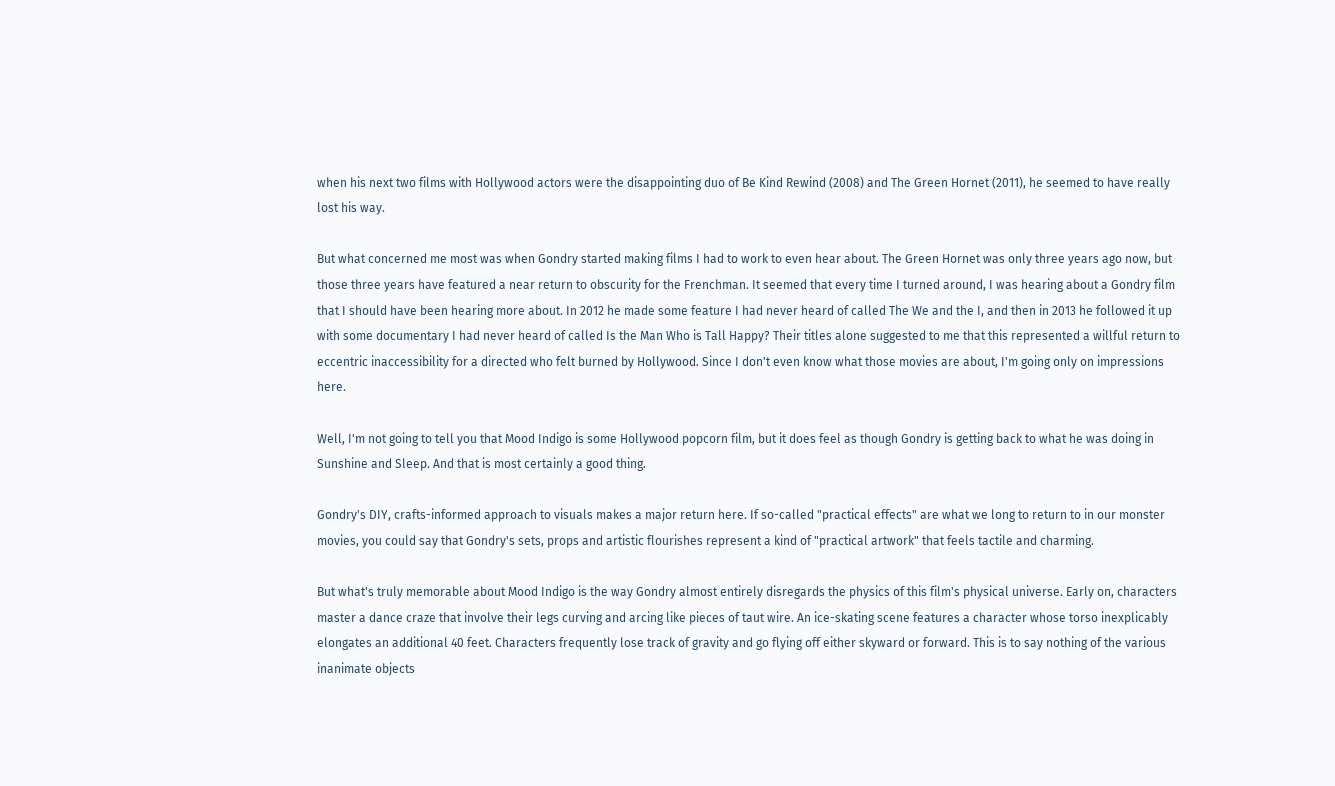when his next two films with Hollywood actors were the disappointing duo of Be Kind Rewind (2008) and The Green Hornet (2011), he seemed to have really lost his way.

But what concerned me most was when Gondry started making films I had to work to even hear about. The Green Hornet was only three years ago now, but those three years have featured a near return to obscurity for the Frenchman. It seemed that every time I turned around, I was hearing about a Gondry film that I should have been hearing more about. In 2012 he made some feature I had never heard of called The We and the I, and then in 2013 he followed it up with some documentary I had never heard of called Is the Man Who is Tall Happy? Their titles alone suggested to me that this represented a willful return to eccentric inaccessibility for a directed who felt burned by Hollywood. Since I don't even know what those movies are about, I'm going only on impressions here.

Well, I'm not going to tell you that Mood Indigo is some Hollywood popcorn film, but it does feel as though Gondry is getting back to what he was doing in Sunshine and Sleep. And that is most certainly a good thing.

Gondry's DIY, crafts-informed approach to visuals makes a major return here. If so-called "practical effects" are what we long to return to in our monster movies, you could say that Gondry's sets, props and artistic flourishes represent a kind of "practical artwork" that feels tactile and charming.

But what's truly memorable about Mood Indigo is the way Gondry almost entirely disregards the physics of this film's physical universe. Early on, characters master a dance craze that involve their legs curving and arcing like pieces of taut wire. An ice-skating scene features a character whose torso inexplicably elongates an additional 40 feet. Characters frequently lose track of gravity and go flying off either skyward or forward. This is to say nothing of the various inanimate objects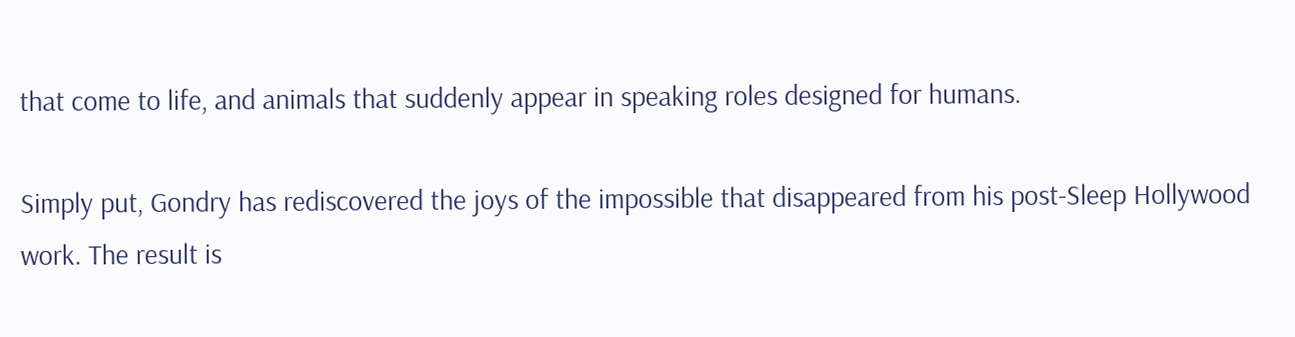that come to life, and animals that suddenly appear in speaking roles designed for humans.

Simply put, Gondry has rediscovered the joys of the impossible that disappeared from his post-Sleep Hollywood work. The result is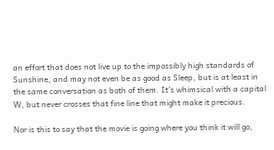an effort that does not live up to the impossibly high standards of Sunshine, and may not even be as good as Sleep, but is at least in the same conversation as both of them. It's whimsical with a capital W, but never crosses that fine line that might make it precious.

Nor is this to say that the movie is going where you think it will go,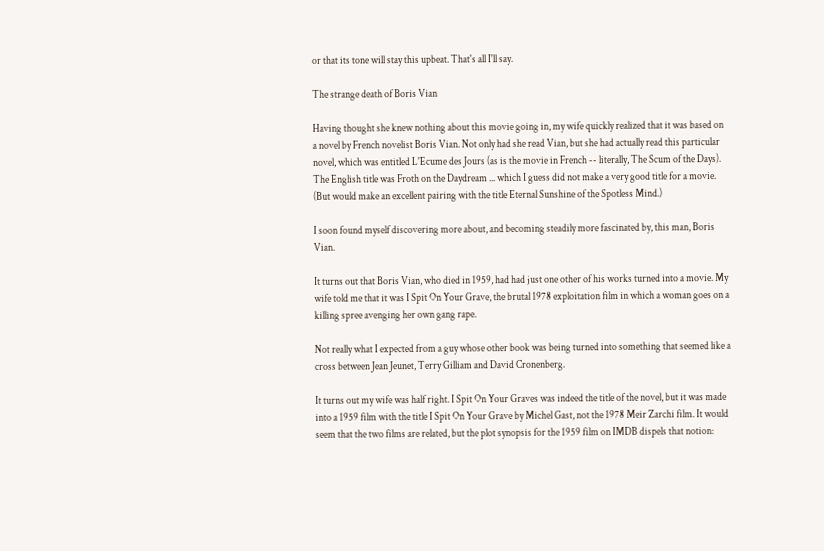or that its tone will stay this upbeat. That's all I'll say.

The strange death of Boris Vian

Having thought she knew nothing about this movie going in, my wife quickly realized that it was based on a novel by French novelist Boris Vian. Not only had she read Vian, but she had actually read this particular novel, which was entitled L'Ecume des Jours (as is the movie in French -- literally, The Scum of the Days). The English title was Froth on the Daydream ... which I guess did not make a very good title for a movie. (But would make an excellent pairing with the title Eternal Sunshine of the Spotless Mind.)

I soon found myself discovering more about, and becoming steadily more fascinated by, this man, Boris Vian.

It turns out that Boris Vian, who died in 1959, had had just one other of his works turned into a movie. My wife told me that it was I Spit On Your Grave, the brutal 1978 exploitation film in which a woman goes on a killing spree avenging her own gang rape.

Not really what I expected from a guy whose other book was being turned into something that seemed like a cross between Jean Jeunet, Terry Gilliam and David Cronenberg.

It turns out my wife was half right. I Spit On Your Graves was indeed the title of the novel, but it was made into a 1959 film with the title I Spit On Your Grave by Michel Gast, not the 1978 Meir Zarchi film. It would seem that the two films are related, but the plot synopsis for the 1959 film on IMDB dispels that notion: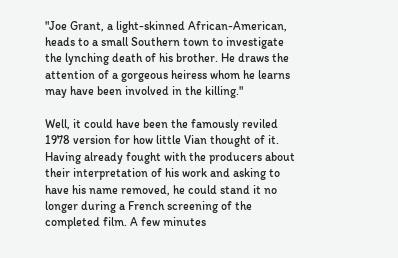"Joe Grant, a light-skinned African-American, heads to a small Southern town to investigate the lynching death of his brother. He draws the attention of a gorgeous heiress whom he learns may have been involved in the killing."

Well, it could have been the famously reviled 1978 version for how little Vian thought of it. Having already fought with the producers about their interpretation of his work and asking to have his name removed, he could stand it no longer during a French screening of the completed film. A few minutes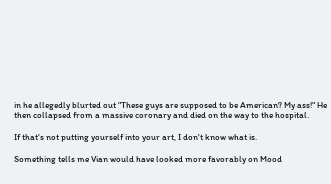in he allegedly blurted out "These guys are supposed to be American? My ass!" He then collapsed from a massive coronary and died on the way to the hospital.

If that's not putting yourself into your art, I don't know what is.

Something tells me Vian would have looked more favorably on Mood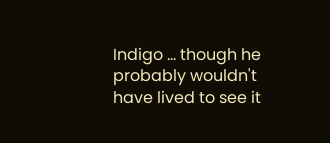Indigo ... though he probably wouldn't have lived to see it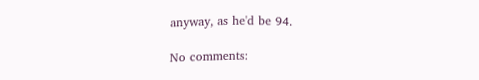anyway, as he'd be 94.

No comments: